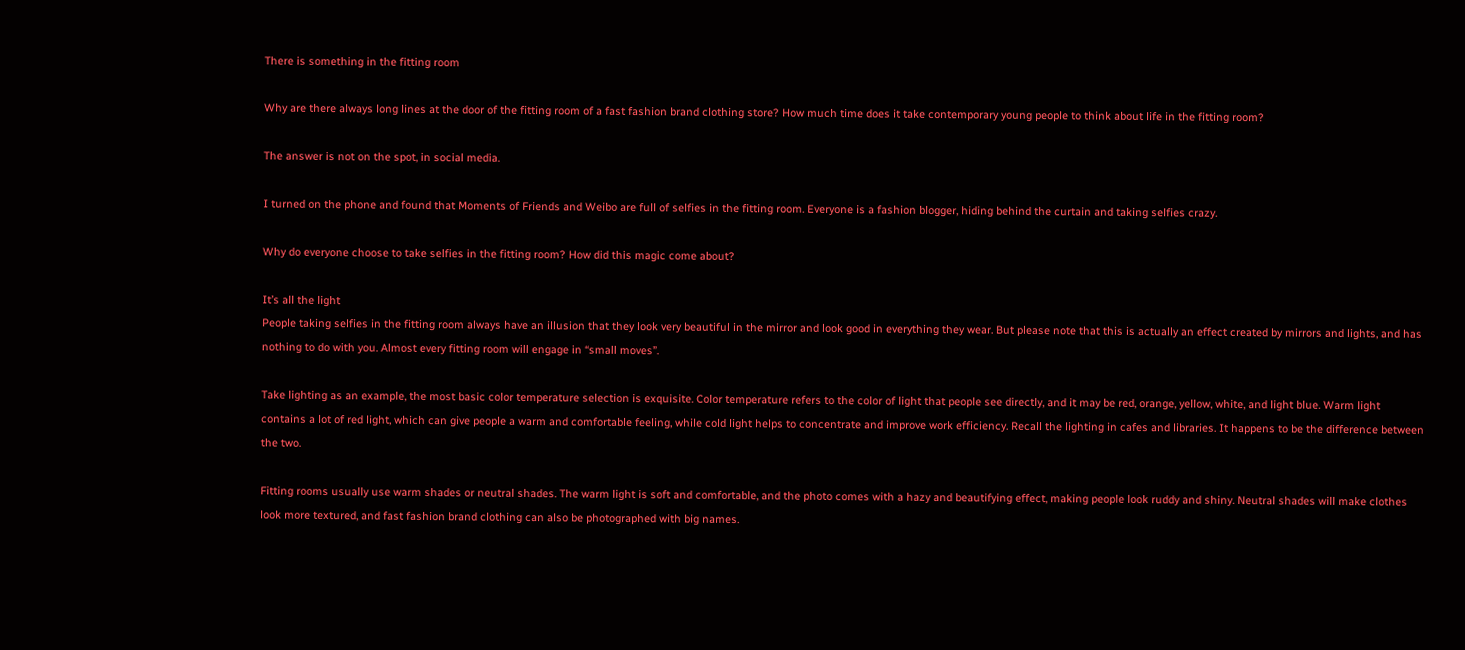There is something in the fitting room

Why are there always long lines at the door of the fitting room of a fast fashion brand clothing store? How much time does it take contemporary young people to think about life in the fitting room?

The answer is not on the spot, in social media.

I turned on the phone and found that Moments of Friends and Weibo are full of selfies in the fitting room. Everyone is a fashion blogger, hiding behind the curtain and taking selfies crazy.

Why do everyone choose to take selfies in the fitting room? How did this magic come about?

It’s all the light
People taking selfies in the fitting room always have an illusion that they look very beautiful in the mirror and look good in everything they wear. But please note that this is actually an effect created by mirrors and lights, and has nothing to do with you. Almost every fitting room will engage in “small moves”.

Take lighting as an example, the most basic color temperature selection is exquisite. Color temperature refers to the color of light that people see directly, and it may be red, orange, yellow, white, and light blue. Warm light contains a lot of red light, which can give people a warm and comfortable feeling, while cold light helps to concentrate and improve work efficiency. Recall the lighting in cafes and libraries. It happens to be the difference between the two.

Fitting rooms usually use warm shades or neutral shades. The warm light is soft and comfortable, and the photo comes with a hazy and beautifying effect, making people look ruddy and shiny. Neutral shades will make clothes look more textured, and fast fashion brand clothing can also be photographed with big names.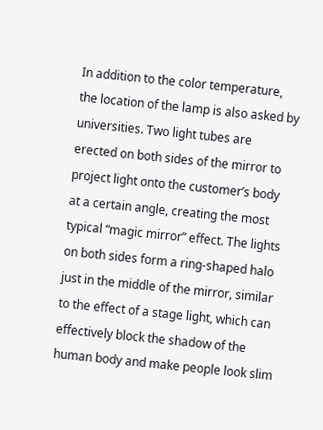In addition to the color temperature, the location of the lamp is also asked by universities. Two light tubes are erected on both sides of the mirror to project light onto the customer’s body at a certain angle, creating the most typical “magic mirror” effect. The lights on both sides form a ring-shaped halo just in the middle of the mirror, similar to the effect of a stage light, which can effectively block the shadow of the human body and make people look slim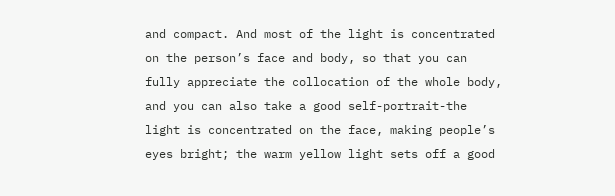and compact. And most of the light is concentrated on the person’s face and body, so that you can fully appreciate the collocation of the whole body, and you can also take a good self-portrait-the light is concentrated on the face, making people’s eyes bright; the warm yellow light sets off a good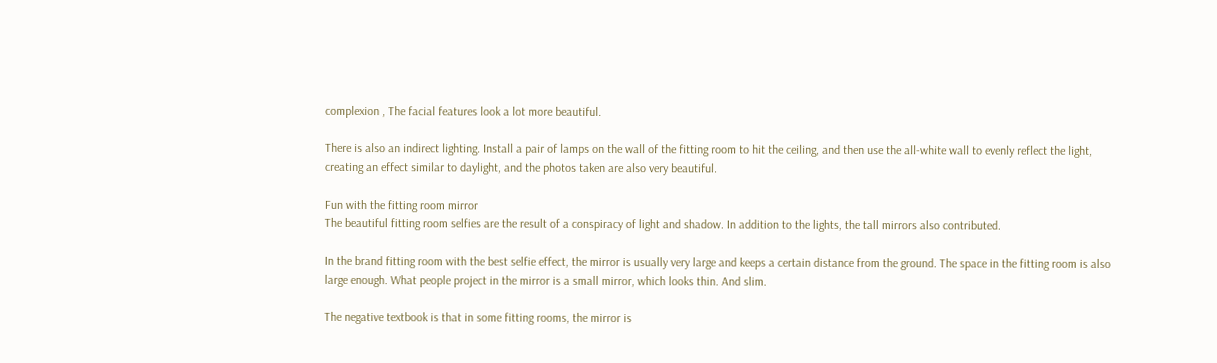complexion , The facial features look a lot more beautiful.

There is also an indirect lighting. Install a pair of lamps on the wall of the fitting room to hit the ceiling, and then use the all-white wall to evenly reflect the light, creating an effect similar to daylight, and the photos taken are also very beautiful.

Fun with the fitting room mirror
The beautiful fitting room selfies are the result of a conspiracy of light and shadow. In addition to the lights, the tall mirrors also contributed.

In the brand fitting room with the best selfie effect, the mirror is usually very large and keeps a certain distance from the ground. The space in the fitting room is also large enough. What people project in the mirror is a small mirror, which looks thin. And slim.

The negative textbook is that in some fitting rooms, the mirror is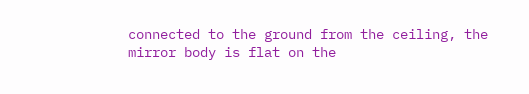connected to the ground from the ceiling, the mirror body is flat on the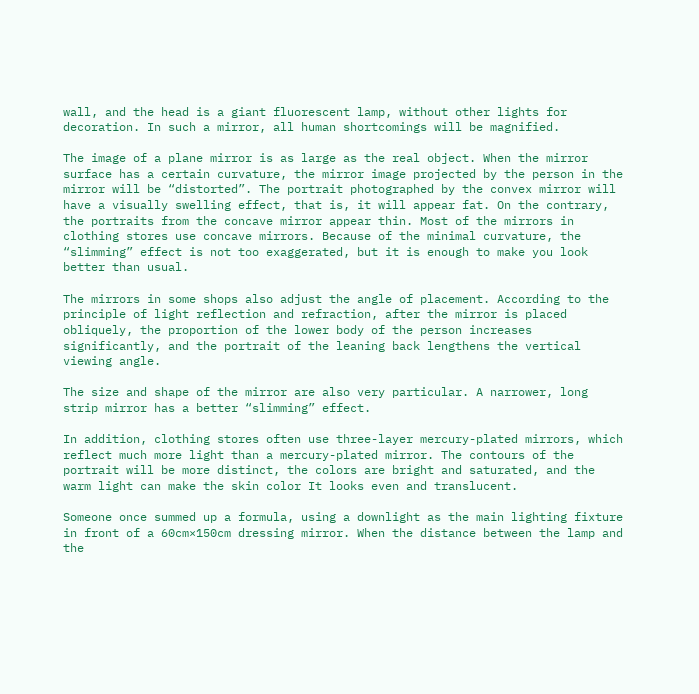wall, and the head is a giant fluorescent lamp, without other lights for decoration. In such a mirror, all human shortcomings will be magnified.

The image of a plane mirror is as large as the real object. When the mirror surface has a certain curvature, the mirror image projected by the person in the mirror will be “distorted”. The portrait photographed by the convex mirror will have a visually swelling effect, that is, it will appear fat. On the contrary, the portraits from the concave mirror appear thin. Most of the mirrors in clothing stores use concave mirrors. Because of the minimal curvature, the “slimming” effect is not too exaggerated, but it is enough to make you look better than usual.

The mirrors in some shops also adjust the angle of placement. According to the principle of light reflection and refraction, after the mirror is placed obliquely, the proportion of the lower body of the person increases significantly, and the portrait of the leaning back lengthens the vertical viewing angle.

The size and shape of the mirror are also very particular. A narrower, long strip mirror has a better “slimming” effect.

In addition, clothing stores often use three-layer mercury-plated mirrors, which reflect much more light than a mercury-plated mirror. The contours of the portrait will be more distinct, the colors are bright and saturated, and the warm light can make the skin color It looks even and translucent.

Someone once summed up a formula, using a downlight as the main lighting fixture in front of a 60cm×150cm dressing mirror. When the distance between the lamp and the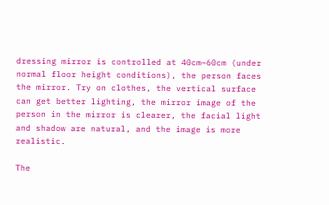dressing mirror is controlled at 40cm~60cm (under normal floor height conditions), the person faces the mirror. Try on clothes, the vertical surface can get better lighting, the mirror image of the person in the mirror is clearer, the facial light and shadow are natural, and the image is more realistic.

The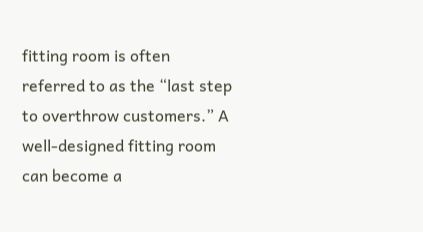fitting room is often referred to as the “last step to overthrow customers.” A well-designed fitting room can become a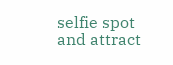selfie spot and attract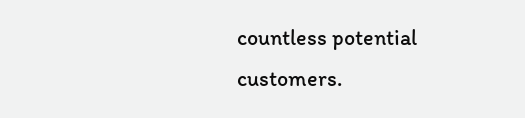countless potential customers.